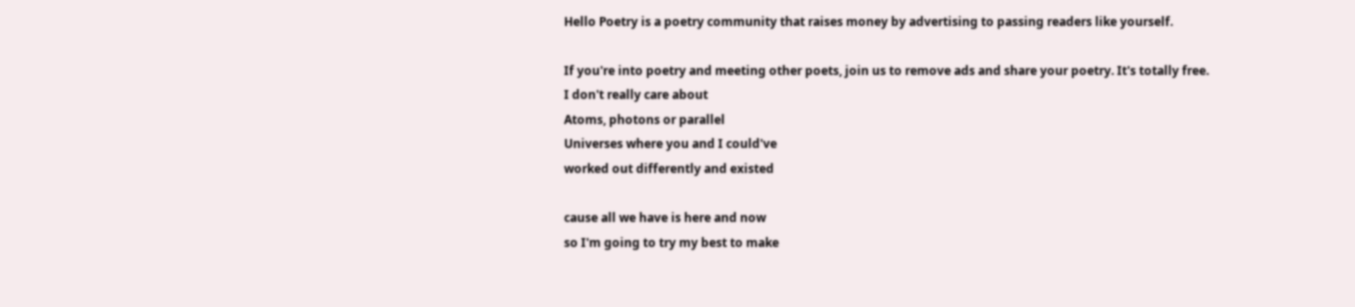Hello Poetry is a poetry community that raises money by advertising to passing readers like yourself.

If you're into poetry and meeting other poets, join us to remove ads and share your poetry. It's totally free.
I don't really care about
Atoms, photons or parallel
Universes where you and I could've
worked out differently and existed

cause all we have is here and now
so I'm going to try my best to make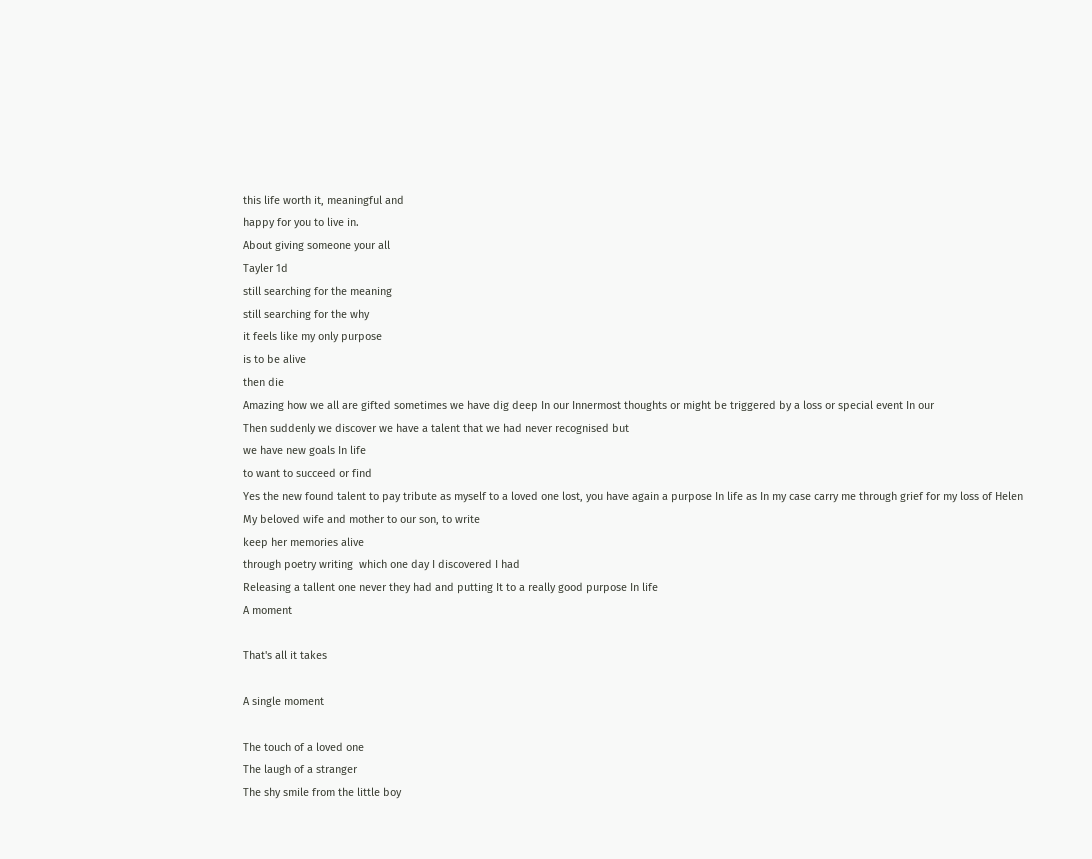this life worth it, meaningful and
happy for you to live in.
About giving someone your all
Tayler 1d
still searching for the meaning
still searching for the why
it feels like my only purpose
is to be alive
then die
Amazing how we all are gifted sometimes we have dig deep In our Innermost thoughts or might be triggered by a loss or special event In our
Then suddenly we discover we have a talent that we had never recognised but
we have new goals In life
to want to succeed or find
Yes the new found talent to pay tribute as myself to a loved one lost, you have again a purpose In life as In my case carry me through grief for my loss of Helen
My beloved wife and mother to our son, to write
keep her memories alive
through poetry writing  which one day I discovered I had
Releasing a tallent one never they had and putting It to a really good purpose In life
A moment

That's all it takes

A single moment

The touch of a loved one
The laugh of a stranger
The shy smile from the little boy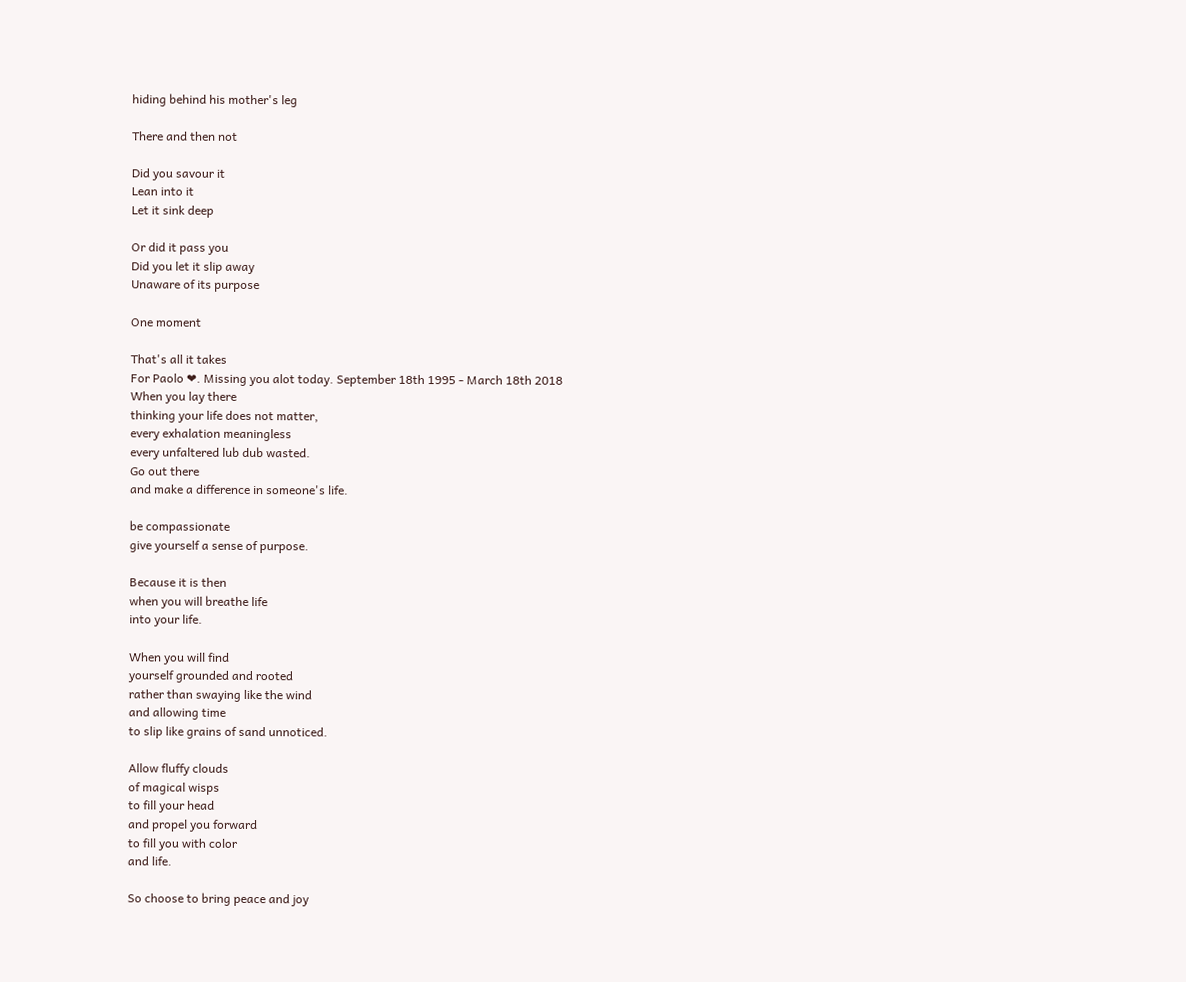hiding behind his mother's leg

There and then not

Did you savour it
Lean into it
Let it sink deep

Or did it pass you
Did you let it slip away
Unaware of its purpose

One moment

That's all it takes
For Paolo ❤. Missing you alot today. September 18th 1995 - March 18th 2018
When you lay there
thinking your life does not matter,
every exhalation meaningless
every unfaltered lub dub wasted.
Go out there
and make a difference in someone's life.

be compassionate
give yourself a sense of purpose.

Because it is then
when you will breathe life
into your life.

When you will find
yourself grounded and rooted
rather than swaying like the wind
and allowing time
to slip like grains of sand unnoticed.

Allow fluffy clouds
of magical wisps
to fill your head
and propel you forward
to fill you with color
and life.

So choose to bring peace and joy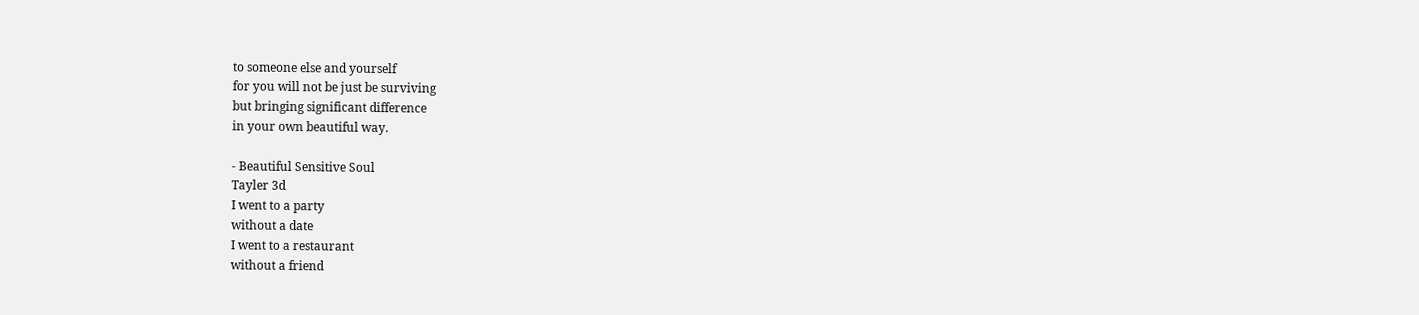to someone else and yourself
for you will not be just be surviving
but bringing significant difference
in your own beautiful way.

- Beautiful Sensitive Soul
Tayler 3d
I went to a party
without a date
I went to a restaurant
without a friend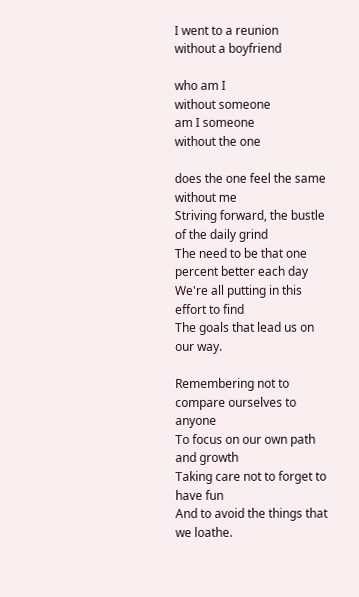I went to a reunion
without a boyfriend

who am I
without someone
am I someone
without the one

does the one feel the same
without me
Striving forward, the bustle of the daily grind
The need to be that one percent better each day
We're all putting in this effort to find
The goals that lead us on our way.

Remembering not to compare ourselves to anyone
To focus on our own path and growth
Taking care not to forget to have fun
And to avoid the things that we loathe.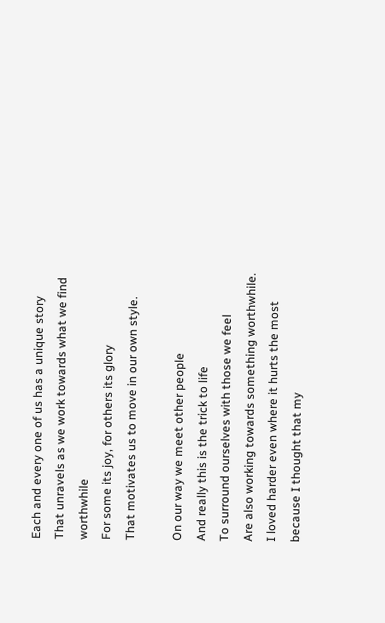Each and every one of us has a unique story
That unravels as we work towards what we find worthwhile
For some its joy, for others its glory
That motivates us to move in our own style.

On our way we meet other people
And really this is the trick to life
To surround ourselves with those we feel
Are also working towards something worthwhile.
I loved harder even where it hurts the most
because I thought that my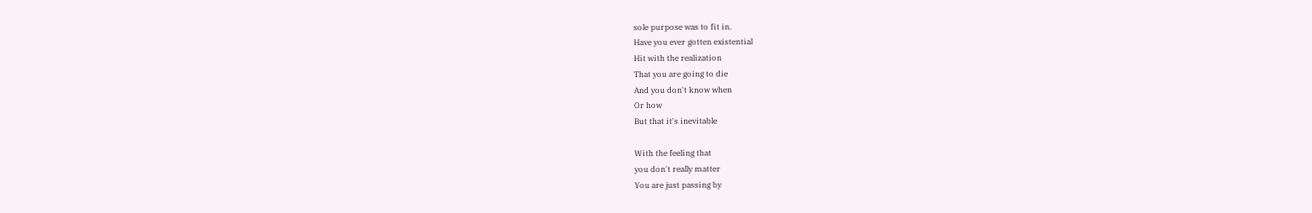sole purpose was to fit in.
Have you ever gotten existential
Hit with the realization
That you are going to die
And you don't know when
Or how
But that it's inevitable

With the feeling that
you don't really matter
You are just passing by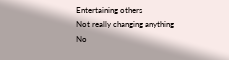Entertaining others
Not really changing anything
No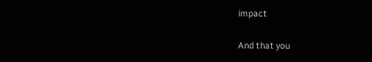impact

And that you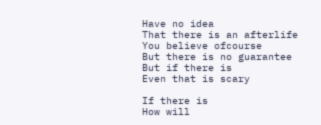Have no idea
That there is an afterlife
You believe ofcourse
But there is no guarantee
But if there is
Even that is scary

If there is
How will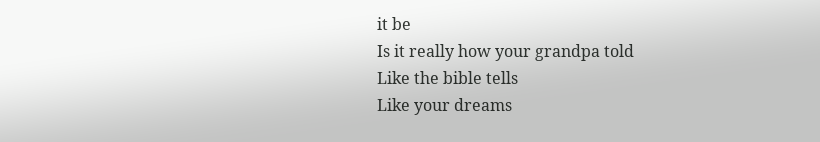it be
Is it really how your grandpa told
Like the bible tells
Like your dreams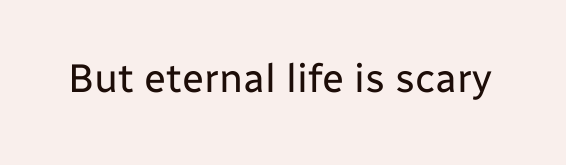But eternal life is scary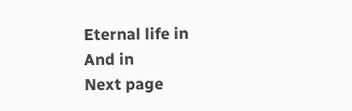Eternal life in
And in
Next page